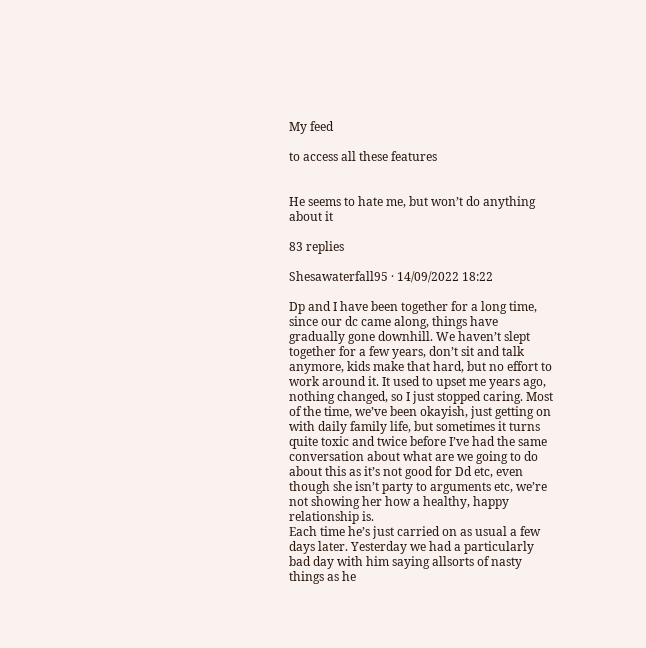My feed

to access all these features


He seems to hate me, but won’t do anything about it

83 replies

Shesawaterfall95 · 14/09/2022 18:22

Dp and I have been together for a long time, since our dc came along, things have gradually gone downhill. We haven’t slept together for a few years, don’t sit and talk anymore, kids make that hard, but no effort to work around it. It used to upset me years ago, nothing changed, so I just stopped caring. Most of the time, we’ve been okayish, just getting on with daily family life, but sometimes it turns quite toxic and twice before I’ve had the same conversation about what are we going to do about this as it’s not good for Dd etc, even though she isn’t party to arguments etc, we’re not showing her how a healthy, happy relationship is.
Each time he’s just carried on as usual a few days later. Yesterday we had a particularly bad day with him saying allsorts of nasty things as he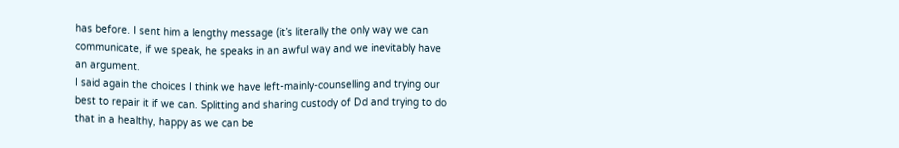has before. I sent him a lengthy message (it’s literally the only way we can communicate, if we speak, he speaks in an awful way and we inevitably have an argument.
I said again the choices I think we have left-mainly-counselling and trying our best to repair it if we can. Splitting and sharing custody of Dd and trying to do that in a healthy, happy as we can be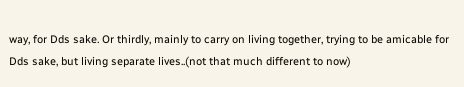way, for Dds sake. Or thirdly, mainly to carry on living together, trying to be amicable for Dds sake, but living separate lives..(not that much different to now)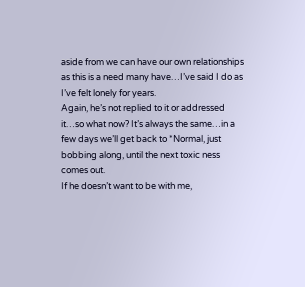aside from we can have our own relationships as this is a need many have…I’ve said I do as I’ve felt lonely for years.
Again, he’s not replied to it or addressed it…so what now? It’s always the same…in a few days we’ll get back to *Normal, just bobbing along, until the next toxic ness comes out.
If he doesn’t want to be with me,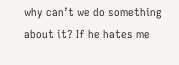why can’t we do something about it? If he hates me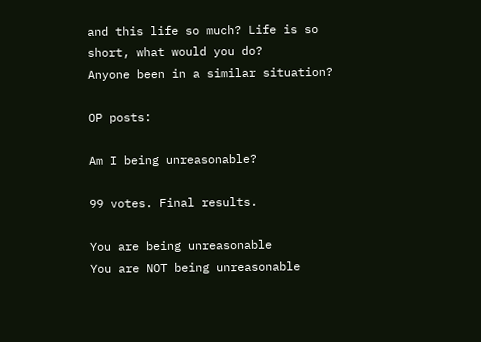and this life so much? Life is so short, what would you do?
Anyone been in a similar situation?

OP posts:

Am I being unreasonable?

99 votes. Final results.

You are being unreasonable
You are NOT being unreasonable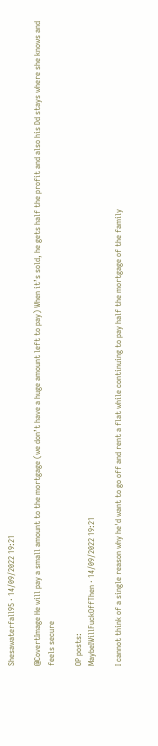Shesawaterfall95 · 14/09/2022 19:21

@CovertImage He will pay a small amount to the mortgage (we don’t have a huge amount left to pay) When it’s sold, he gets half the profit and also his Dd stays where she knows and feels secure

OP posts:
MaybeIWillFuckOffThen · 14/09/2022 19:21

I cannot think of a single reason why he'd want to go off and rent a flat while continuing to pay half the mortgage of the family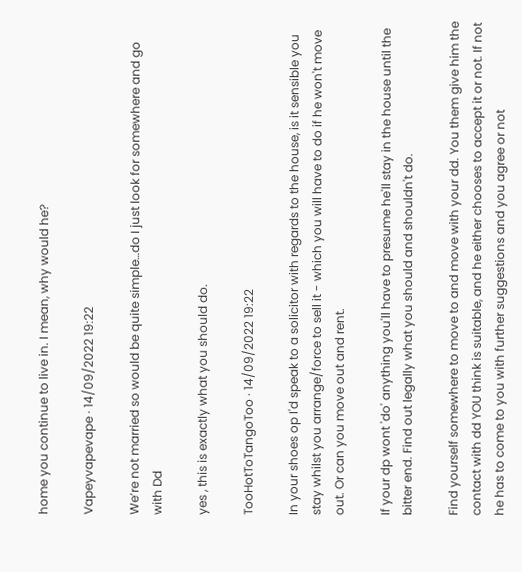home you continue to live in. I mean, why would he?

Vapeyvapevape · 14/09/2022 19:22

We’re not married so would be quite simple…do I just look for somewhere and go with Dd

yes , this is exactly what you should do.

TooHotToTangoToo · 14/09/2022 19:22

In your shoes op I'd speak to a solicitor with regards to the house, is it sensible you stay whilst you arrange/force to sell it - which you will have to do if he won't move out. Or can you move out and rent.

If your dp wont 'do' anything you'll have to presume he'll stay in the house until the bitter end. Find out legally what you should and shouldn't do.

Find yourself somewhere to move to and move with your dd. You them give him the contact with dd YOU think is suitable, and he either chooses to accept it or not. If not he has to come to you with further suggestions and you agree or not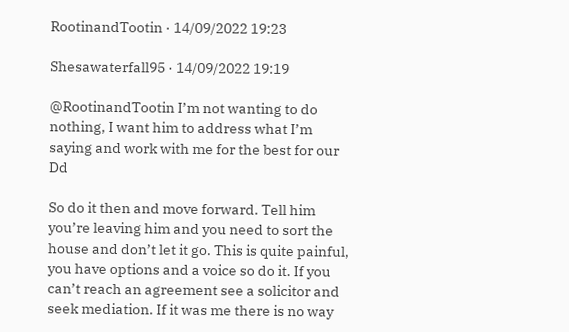RootinandTootin · 14/09/2022 19:23

Shesawaterfall95 · 14/09/2022 19:19

@RootinandTootin I’m not wanting to do nothing, I want him to address what I’m saying and work with me for the best for our Dd

So do it then and move forward. Tell him you’re leaving him and you need to sort the house and don’t let it go. This is quite painful, you have options and a voice so do it. If you can’t reach an agreement see a solicitor and seek mediation. If it was me there is no way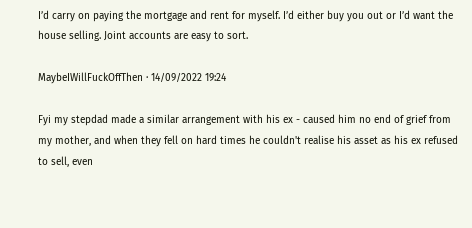I’d carry on paying the mortgage and rent for myself. I’d either buy you out or I’d want the house selling. Joint accounts are easy to sort.

MaybeIWillFuckOffThen · 14/09/2022 19:24

Fyi my stepdad made a similar arrangement with his ex - caused him no end of grief from my mother, and when they fell on hard times he couldn't realise his asset as his ex refused to sell, even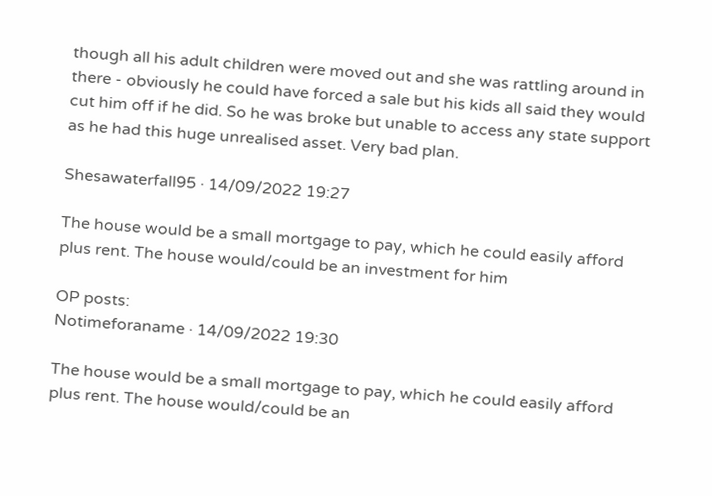though all his adult children were moved out and she was rattling around in there - obviously he could have forced a sale but his kids all said they would cut him off if he did. So he was broke but unable to access any state support as he had this huge unrealised asset. Very bad plan.

Shesawaterfall95 · 14/09/2022 19:27

The house would be a small mortgage to pay, which he could easily afford plus rent. The house would/could be an investment for him

OP posts:
Notimeforaname · 14/09/2022 19:30

The house would be a small mortgage to pay, which he could easily afford plus rent. The house would/could be an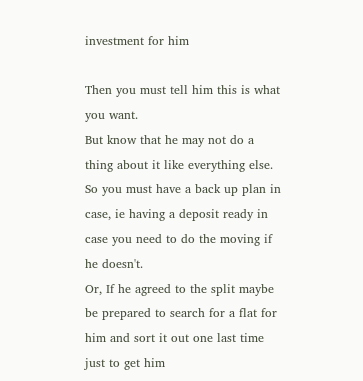investment for him

Then you must tell him this is what you want.
But know that he may not do a thing about it like everything else. So you must have a back up plan in case, ie having a deposit ready in case you need to do the moving if he doesn't.
Or, If he agreed to the split maybe be prepared to search for a flat for him and sort it out one last time just to get him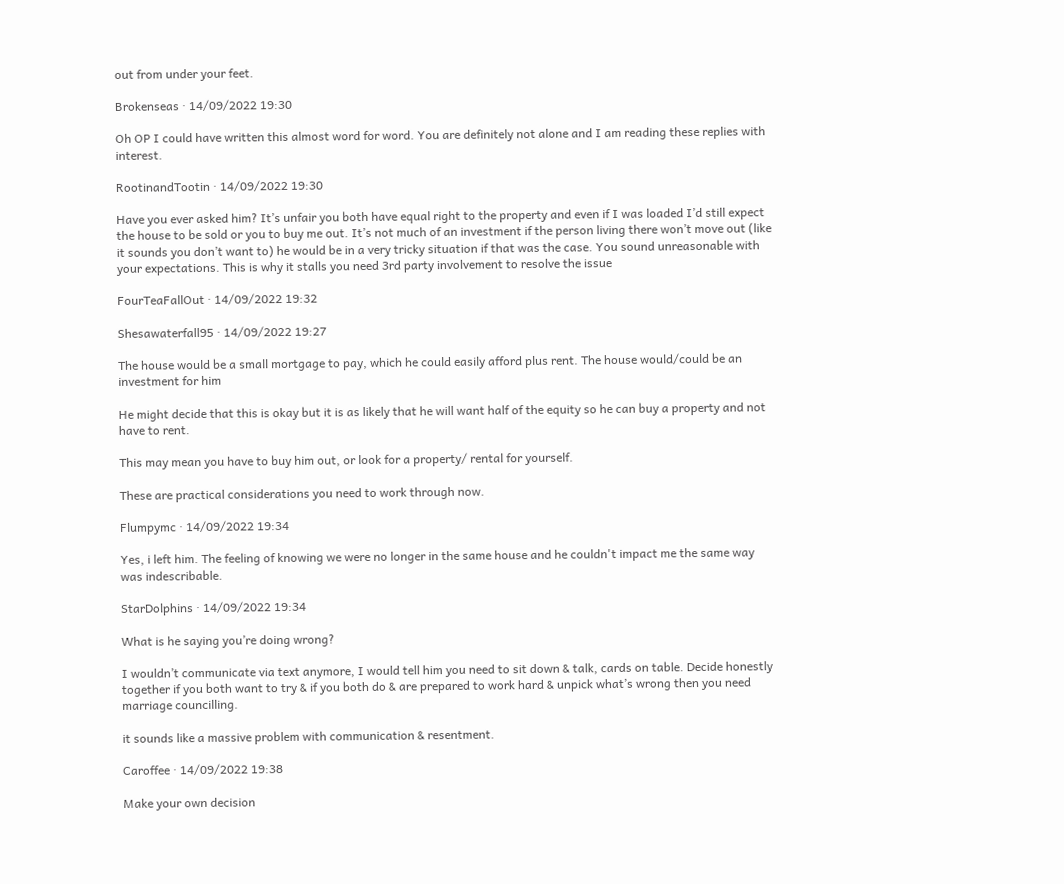out from under your feet.

Brokenseas · 14/09/2022 19:30

Oh OP I could have written this almost word for word. You are definitely not alone and I am reading these replies with interest.

RootinandTootin · 14/09/2022 19:30

Have you ever asked him? It’s unfair you both have equal right to the property and even if I was loaded I’d still expect the house to be sold or you to buy me out. It’s not much of an investment if the person living there won’t move out (like it sounds you don’t want to) he would be in a very tricky situation if that was the case. You sound unreasonable with your expectations. This is why it stalls you need 3rd party involvement to resolve the issue

FourTeaFallOut · 14/09/2022 19:32

Shesawaterfall95 · 14/09/2022 19:27

The house would be a small mortgage to pay, which he could easily afford plus rent. The house would/could be an investment for him

He might decide that this is okay but it is as likely that he will want half of the equity so he can buy a property and not have to rent.

This may mean you have to buy him out, or look for a property/ rental for yourself.

These are practical considerations you need to work through now.

Flumpymc · 14/09/2022 19:34

Yes, i left him. The feeling of knowing we were no longer in the same house and he couldn't impact me the same way was indescribable.

StarDolphins · 14/09/2022 19:34

What is he saying you’re doing wrong?

I wouldn’t communicate via text anymore, I would tell him you need to sit down & talk, cards on table. Decide honestly together if you both want to try & if you both do & are prepared to work hard & unpick what’s wrong then you need marriage councilling.

it sounds like a massive problem with communication & resentment.

Caroffee · 14/09/2022 19:38

Make your own decision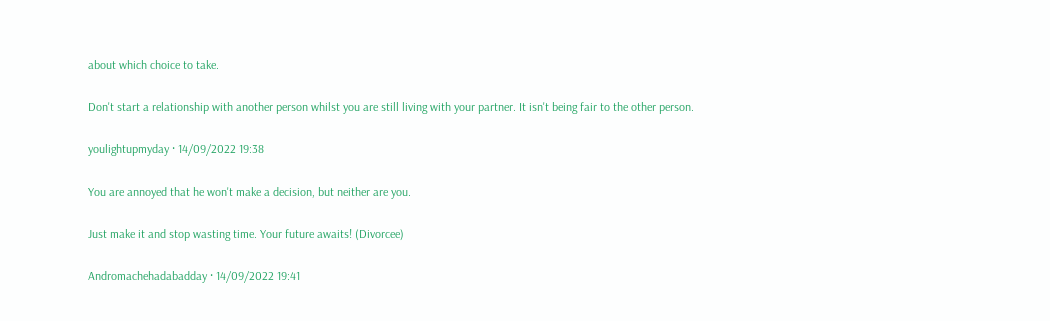about which choice to take.

Don't start a relationship with another person whilst you are still living with your partner. It isn't being fair to the other person.

youlightupmyday · 14/09/2022 19:38

You are annoyed that he won't make a decision, but neither are you.

Just make it and stop wasting time. Your future awaits! (Divorcee)

Andromachehadabadday · 14/09/2022 19:41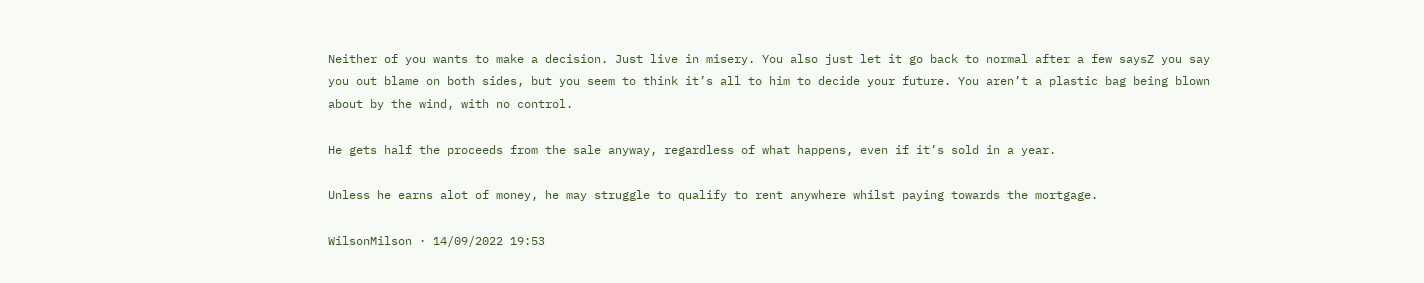Neither of you wants to make a decision. Just live in misery. You also just let it go back to normal after a few saysZ you say you out blame on both sides, but you seem to think it’s all to him to decide your future. You aren’t a plastic bag being blown about by the wind, with no control.

He gets half the proceeds from the sale anyway, regardless of what happens, even if it’s sold in a year.

Unless he earns alot of money, he may struggle to qualify to rent anywhere whilst paying towards the mortgage.

WilsonMilson · 14/09/2022 19:53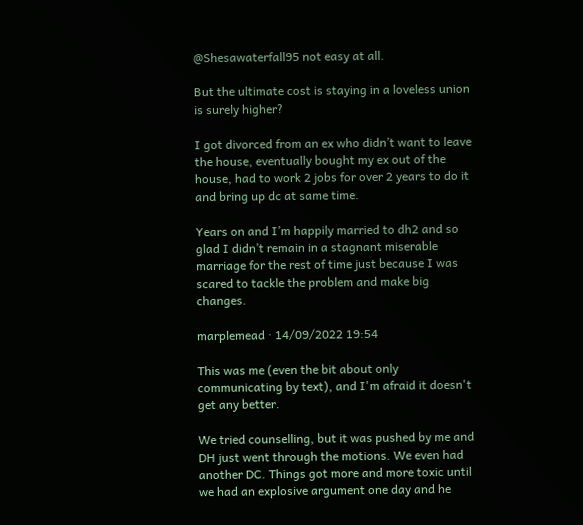@Shesawaterfall95 not easy at all.

But the ultimate cost is staying in a loveless union is surely higher?

I got divorced from an ex who didn’t want to leave the house, eventually bought my ex out of the house, had to work 2 jobs for over 2 years to do it and bring up dc at same time.

Years on and I’m happily married to dh2 and so glad I didn’t remain in a stagnant miserable marriage for the rest of time just because I was scared to tackle the problem and make big changes.

marplemead · 14/09/2022 19:54

This was me (even the bit about only communicating by text), and I'm afraid it doesn't get any better.

We tried counselling, but it was pushed by me and DH just went through the motions. We even had another DC. Things got more and more toxic until we had an explosive argument one day and he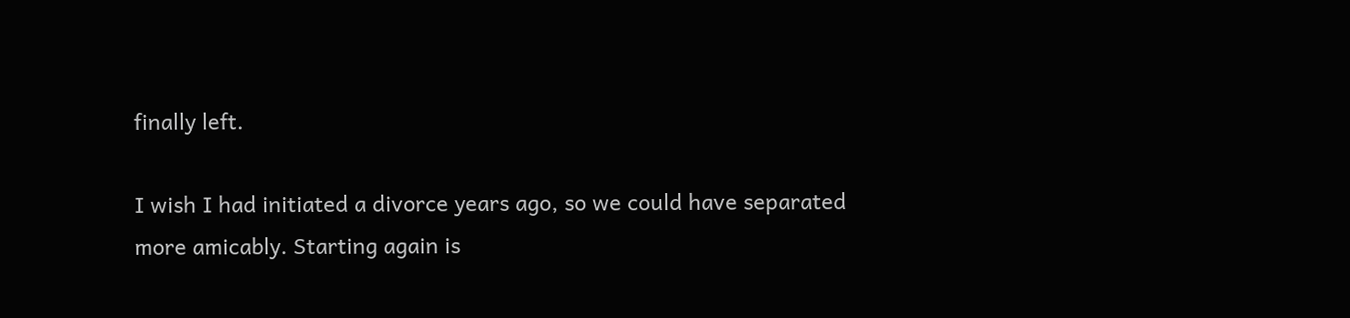finally left.

I wish I had initiated a divorce years ago, so we could have separated more amicably. Starting again is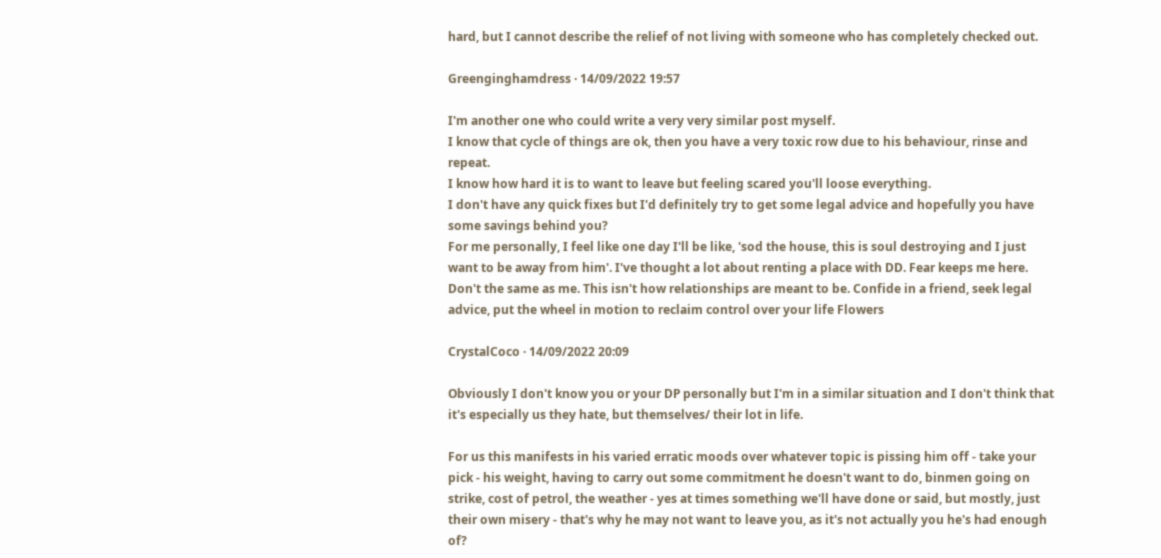hard, but I cannot describe the relief of not living with someone who has completely checked out.

Greenginghamdress · 14/09/2022 19:57

I'm another one who could write a very very similar post myself.
I know that cycle of things are ok, then you have a very toxic row due to his behaviour, rinse and repeat.
I know how hard it is to want to leave but feeling scared you'll loose everything.
I don't have any quick fixes but I'd definitely try to get some legal advice and hopefully you have some savings behind you?
For me personally, I feel like one day I'll be like, 'sod the house, this is soul destroying and I just want to be away from him'. I've thought a lot about renting a place with DD. Fear keeps me here.
Don't the same as me. This isn't how relationships are meant to be. Confide in a friend, seek legal advice, put the wheel in motion to reclaim control over your life Flowers

CrystalCoco · 14/09/2022 20:09

Obviously I don't know you or your DP personally but I'm in a similar situation and I don't think that it's especially us they hate, but themselves/ their lot in life.

For us this manifests in his varied erratic moods over whatever topic is pissing him off - take your pick - his weight, having to carry out some commitment he doesn't want to do, binmen going on strike, cost of petrol, the weather - yes at times something we'll have done or said, but mostly, just their own misery - that's why he may not want to leave you, as it's not actually you he's had enough of?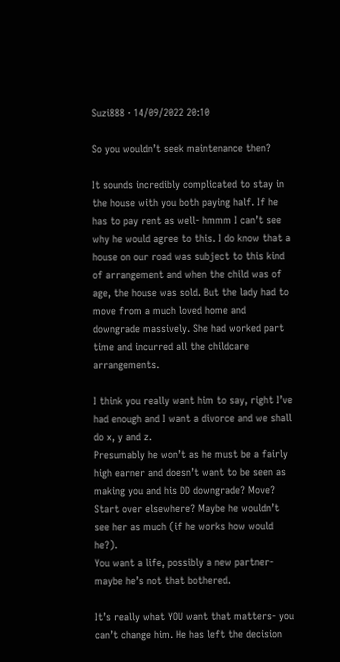Suzi888 · 14/09/2022 20:10

So you wouldn’t seek maintenance then?

It sounds incredibly complicated to stay in the house with you both paying half. If he has to pay rent as well- hmmm I can’t see why he would agree to this. I do know that a house on our road was subject to this kind of arrangement and when the child was of age, the house was sold. But the lady had to move from a much loved home and downgrade massively. She had worked part time and incurred all the childcare arrangements.

I think you really want him to say, right I’ve had enough and I want a divorce and we shall do x, y and z.
Presumably he won’t as he must be a fairly high earner and doesn’t want to be seen as making you and his DD downgrade? Move? Start over elsewhere? Maybe he wouldn’t see her as much (if he works how would he?).
You want a life, possibly a new partner- maybe he’s not that bothered.

It’s really what YOU want that matters- you can’t change him. He has left the decision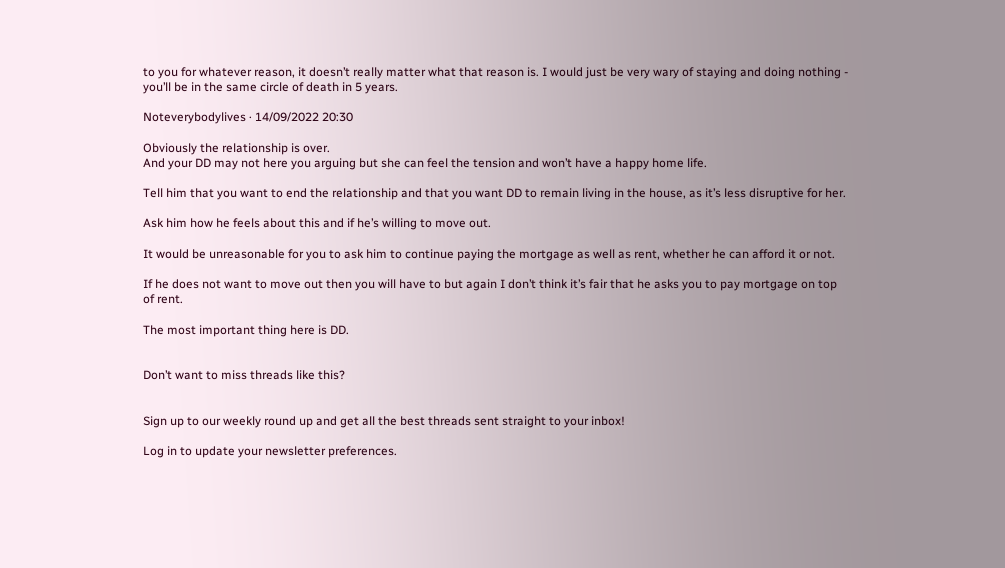to you for whatever reason, it doesn’t really matter what that reason is. I would just be very wary of staying and doing nothing - you’ll be in the same circle of death in 5 years.

Noteverybodylives · 14/09/2022 20:30

Obviously the relationship is over.
And your DD may not here you arguing but she can feel the tension and won’t have a happy home life.

Tell him that you want to end the relationship and that you want DD to remain living in the house, as it’s less disruptive for her.

Ask him how he feels about this and if he’s willing to move out.

It would be unreasonable for you to ask him to continue paying the mortgage as well as rent, whether he can afford it or not.

If he does not want to move out then you will have to but again I don’t think it’s fair that he asks you to pay mortgage on top of rent.

The most important thing here is DD.


Don’t want to miss threads like this?


Sign up to our weekly round up and get all the best threads sent straight to your inbox!

Log in to update your newsletter preferences.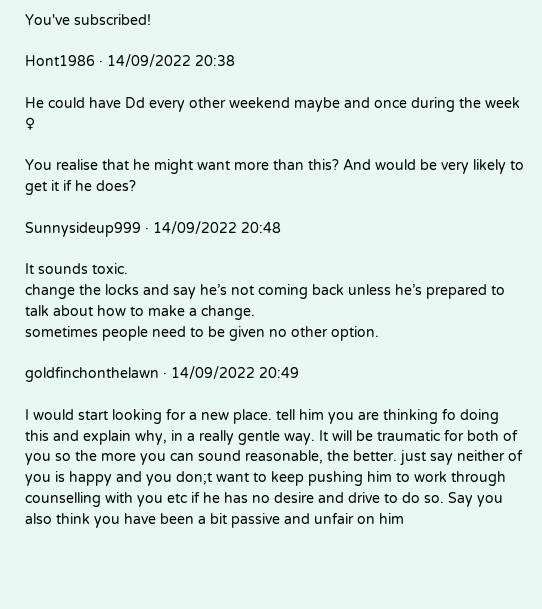You've subscribed!

Hont1986 · 14/09/2022 20:38

He could have Dd every other weekend maybe and once during the week ♀

You realise that he might want more than this? And would be very likely to get it if he does?

Sunnysideup999 · 14/09/2022 20:48

It sounds toxic.
change the locks and say he’s not coming back unless he’s prepared to talk about how to make a change.
sometimes people need to be given no other option.

goldfinchonthelawn · 14/09/2022 20:49

I would start looking for a new place. tell him you are thinking fo doing this and explain why, in a really gentle way. It will be traumatic for both of you so the more you can sound reasonable, the better. just say neither of you is happy and you don;t want to keep pushing him to work through counselling with you etc if he has no desire and drive to do so. Say you also think you have been a bit passive and unfair on him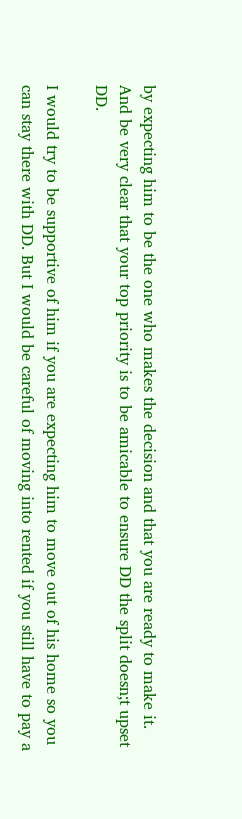by expecting him to be the one who makes the decision and that you are ready to make it. And be very clear that your top priority is to be amicable to ensure DD the split doesn;t upset DD.

I would try to be supportive of him if you are expecting him to move out of his home so you can stay there with DD. But I would be careful of moving into rented if you still have to pay a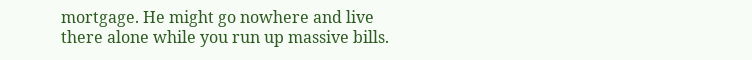mortgage. He might go nowhere and live there alone while you run up massive bills.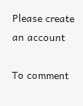Please create an account

To comment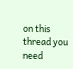on this thread you need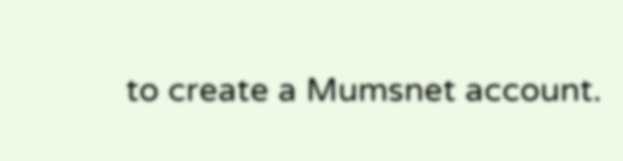to create a Mumsnet account.